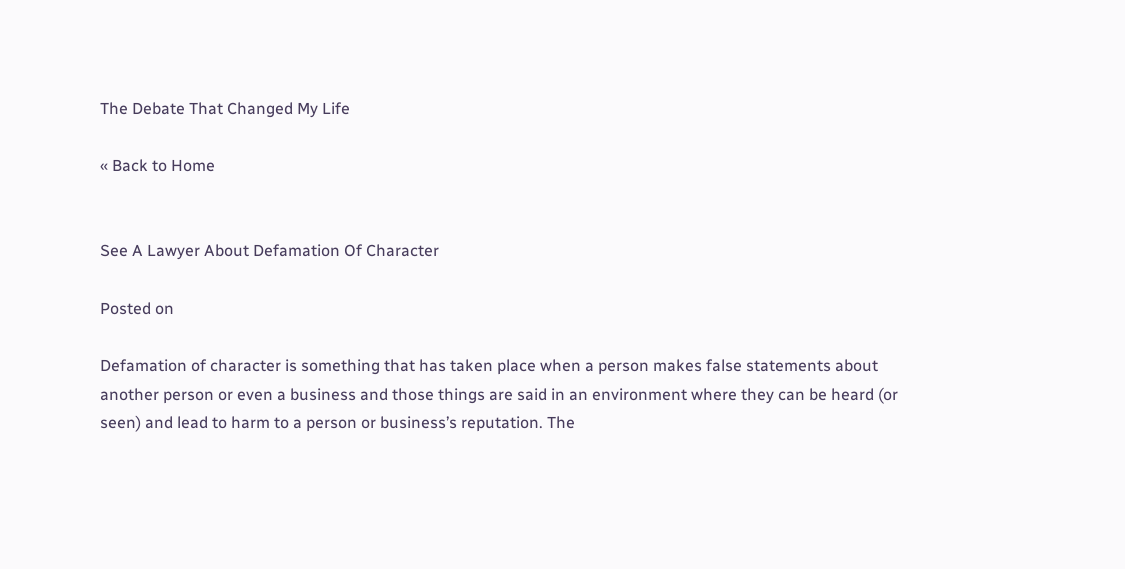The Debate That Changed My Life

« Back to Home


See A Lawyer About Defamation Of Character

Posted on

Defamation of character is something that has taken place when a person makes false statements about another person or even a business and those things are said in an environment where they can be heard (or seen) and lead to harm to a person or business’s reputation. The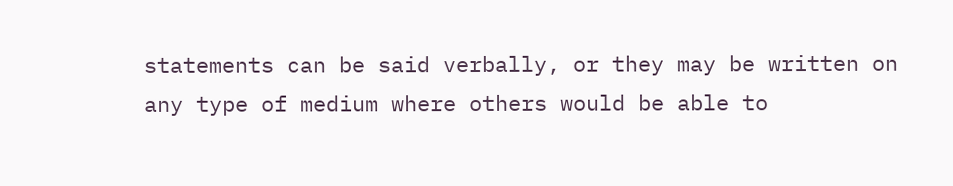statements can be said verbally, or they may be written on any type of medium where others would be able to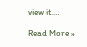view it.…

Read More »